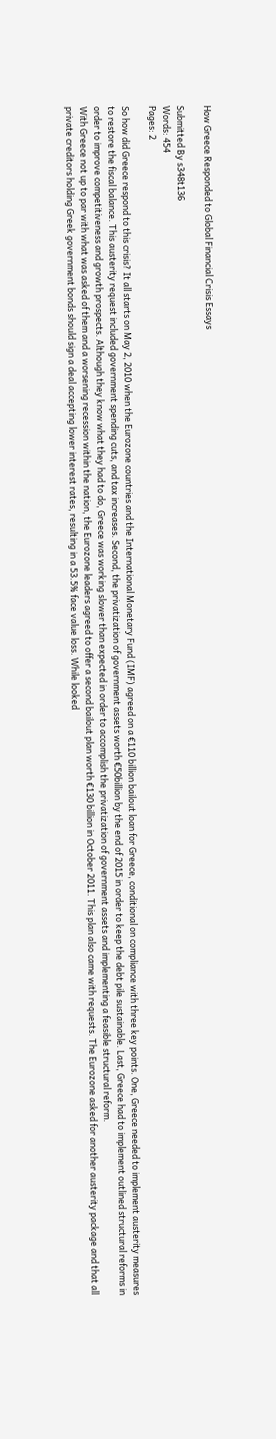How Greece Responded to Global Financial Crisis Essays

Submitted By s348t136
Words: 454
Pages: 2

So how did Greece respond to this crisis? It all starts on May 2, 2010 when the Eurozone countries and the International Monetary Fund (IMF) agreed on a €110 billion bailout loan for Greece, conditional on compliance with three key points. One, Greece needed to implement austerity measures to restore the fiscal balance. This austerity request included government spending cuts, and tax increases. Second, the privatization of government assets worth €50billion by the end of 2015 in order to keep the debt pile sustainable. Last, Greece had to implement outlined structural reforms in order to improve competitiveness and growth prospects. Although they know what they had to do, Greece was working slower than expected in order to accomplish the privatization of government assets and implementing a feasible structural reform.
With Greece not up to par with what was asked of them and a worsening recession within the nation, the Eurozone leaders agreed to offer a second bailout plan worth €130 billion in October 2011. This plan also came with requests. The Eurozone asked for another austerity package and that all private creditors holding Greek government bonds should sign a deal accepting lower interest rates, resulting in a 53.5% face value loss. While looked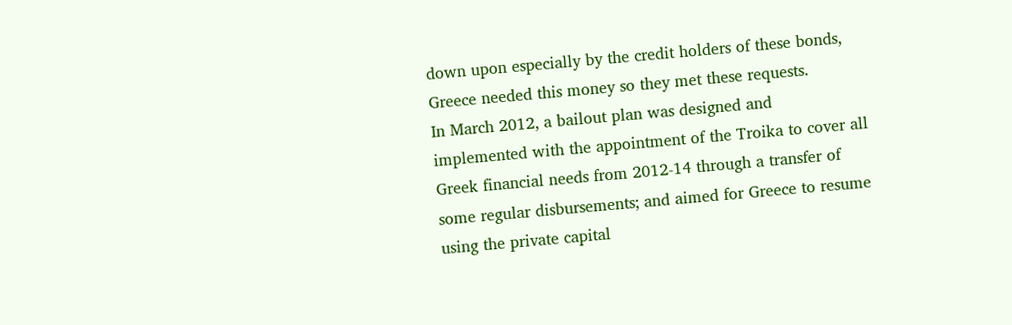down upon especially by the credit holders of these bonds, Greece needed this money so they met these requests.
In March 2012, a bailout plan was designed and implemented with the appointment of the Troika to cover all Greek financial needs from 2012-14 through a transfer of some regular disbursements; and aimed for Greece to resume using the private capital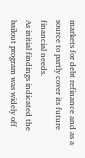markets for debt refinance and as a source to partly cover its future financial needs.
As initial findings indicated the bailout program was widely off